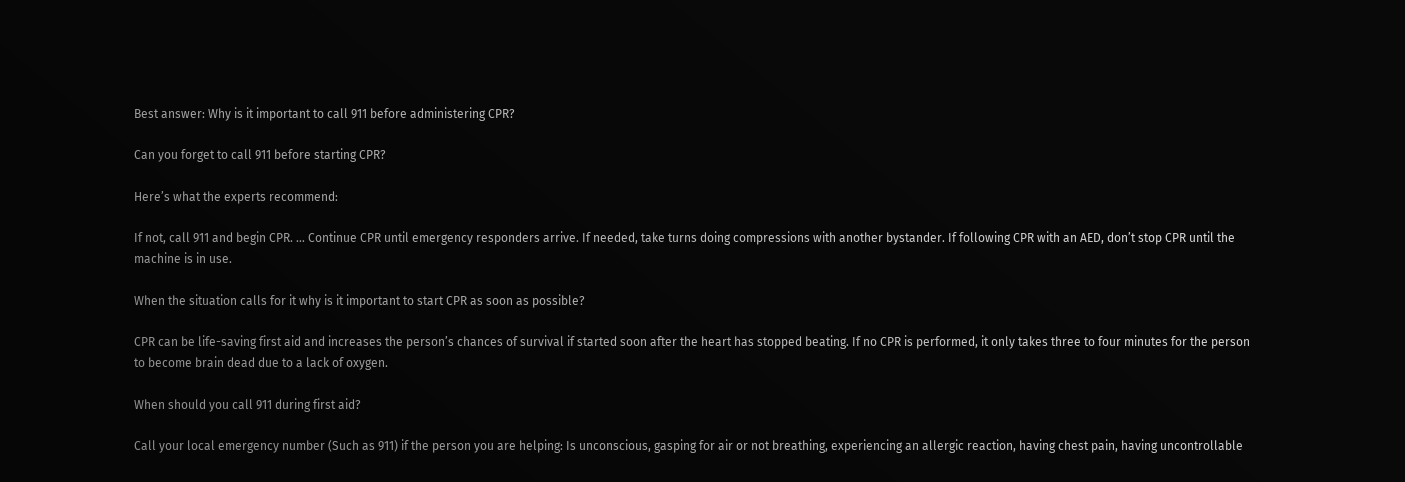Best answer: Why is it important to call 911 before administering CPR?

Can you forget to call 911 before starting CPR?

Here’s what the experts recommend:

If not, call 911 and begin CPR. … Continue CPR until emergency responders arrive. If needed, take turns doing compressions with another bystander. If following CPR with an AED, don’t stop CPR until the machine is in use.

When the situation calls for it why is it important to start CPR as soon as possible?

CPR can be life-saving first aid and increases the person’s chances of survival if started soon after the heart has stopped beating. If no CPR is performed, it only takes three to four minutes for the person to become brain dead due to a lack of oxygen.

When should you call 911 during first aid?

Call your local emergency number (Such as 911) if the person you are helping: Is unconscious, gasping for air or not breathing, experiencing an allergic reaction, having chest pain, having uncontrollable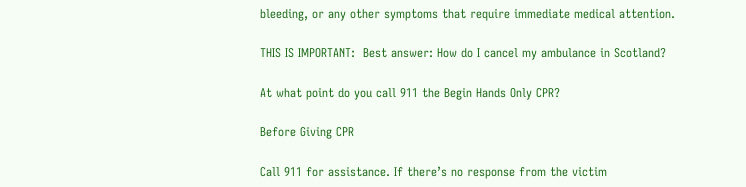bleeding, or any other symptoms that require immediate medical attention.

THIS IS IMPORTANT:  Best answer: How do I cancel my ambulance in Scotland?

At what point do you call 911 the Begin Hands Only CPR?

Before Giving CPR

Call 911 for assistance. If there’s no response from the victim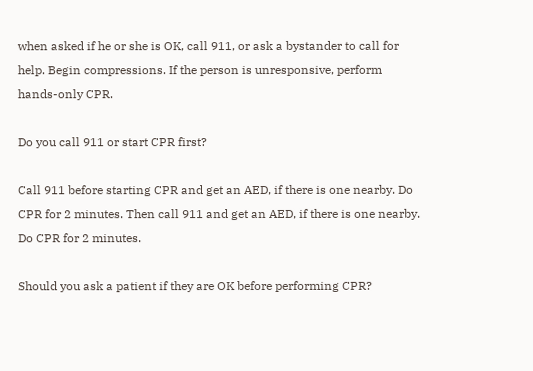when asked if he or she is OK, call 911, or ask a bystander to call for help. Begin compressions. If the person is unresponsive, perform hands-only CPR.

Do you call 911 or start CPR first?

Call 911 before starting CPR and get an AED, if there is one nearby. Do CPR for 2 minutes. Then call 911 and get an AED, if there is one nearby. Do CPR for 2 minutes.

Should you ask a patient if they are OK before performing CPR?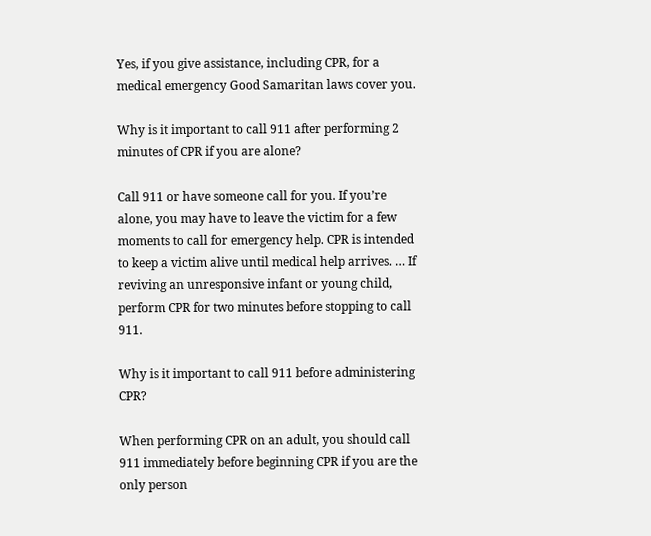Yes, if you give assistance, including CPR, for a medical emergency Good Samaritan laws cover you.

Why is it important to call 911 after performing 2 minutes of CPR if you are alone?

Call 911 or have someone call for you. If you’re alone, you may have to leave the victim for a few moments to call for emergency help. CPR is intended to keep a victim alive until medical help arrives. … If reviving an unresponsive infant or young child, perform CPR for two minutes before stopping to call 911.

Why is it important to call 911 before administering CPR?

When performing CPR on an adult, you should call 911 immediately before beginning CPR if you are the only person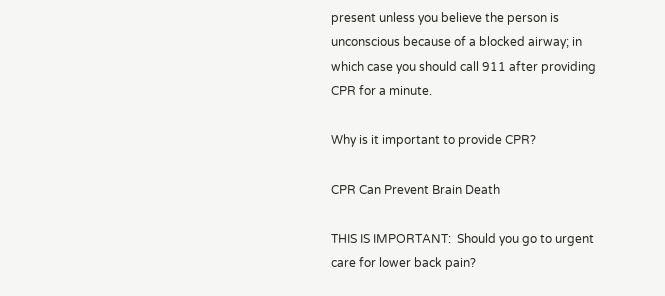present unless you believe the person is unconscious because of a blocked airway; in which case you should call 911 after providing CPR for a minute.

Why is it important to provide CPR?

CPR Can Prevent Brain Death

THIS IS IMPORTANT:  Should you go to urgent care for lower back pain?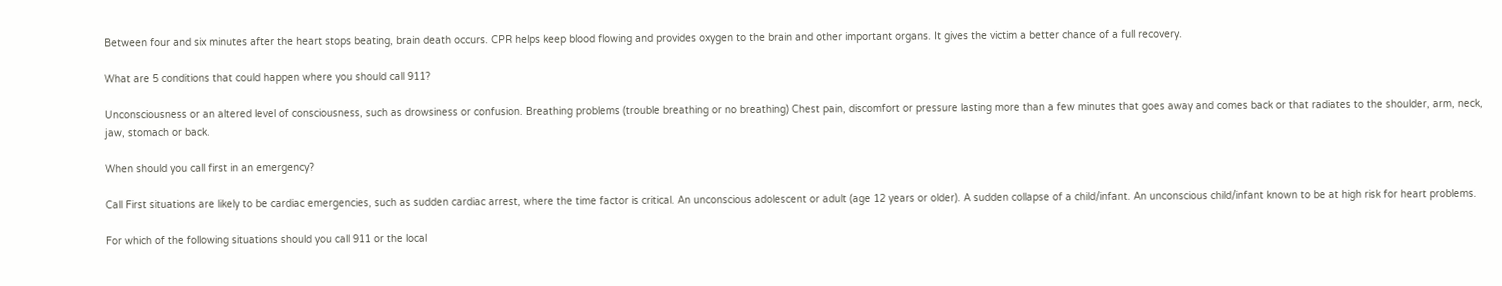Between four and six minutes after the heart stops beating, brain death occurs. CPR helps keep blood flowing and provides oxygen to the brain and other important organs. It gives the victim a better chance of a full recovery.

What are 5 conditions that could happen where you should call 911?

Unconsciousness or an altered level of consciousness, such as drowsiness or confusion. Breathing problems (trouble breathing or no breathing) Chest pain, discomfort or pressure lasting more than a few minutes that goes away and comes back or that radiates to the shoulder, arm, neck, jaw, stomach or back.

When should you call first in an emergency?

Call First situations are likely to be cardiac emergencies, such as sudden cardiac arrest, where the time factor is critical. An unconscious adolescent or adult (age 12 years or older). A sudden collapse of a child/infant. An unconscious child/infant known to be at high risk for heart problems.

For which of the following situations should you call 911 or the local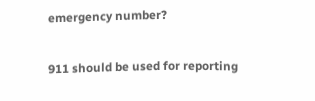emergency number?

911 should be used for reporting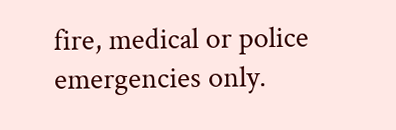fire, medical or police emergencies only.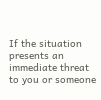If the situation presents an immediate threat to you or someone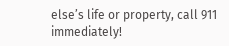else’s life or property, call 911 immediately!